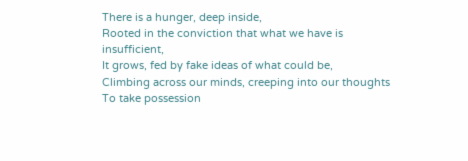There is a hunger, deep inside,
Rooted in the conviction that what we have is insufficient,
It grows, fed by fake ideas of what could be,
Climbing across our minds, creeping into our thoughts
To take possession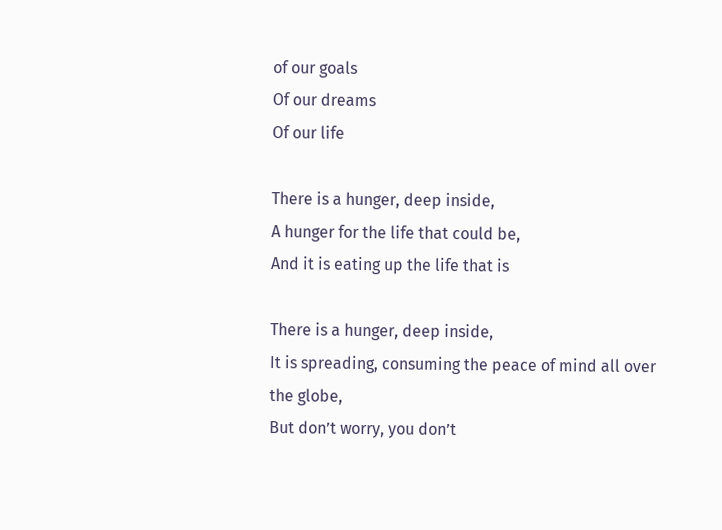of our goals
Of our dreams
Of our life

There is a hunger, deep inside,
A hunger for the life that could be,
And it is eating up the life that is

There is a hunger, deep inside,
It is spreading, consuming the peace of mind all over the globe,
But don’t worry, you don’t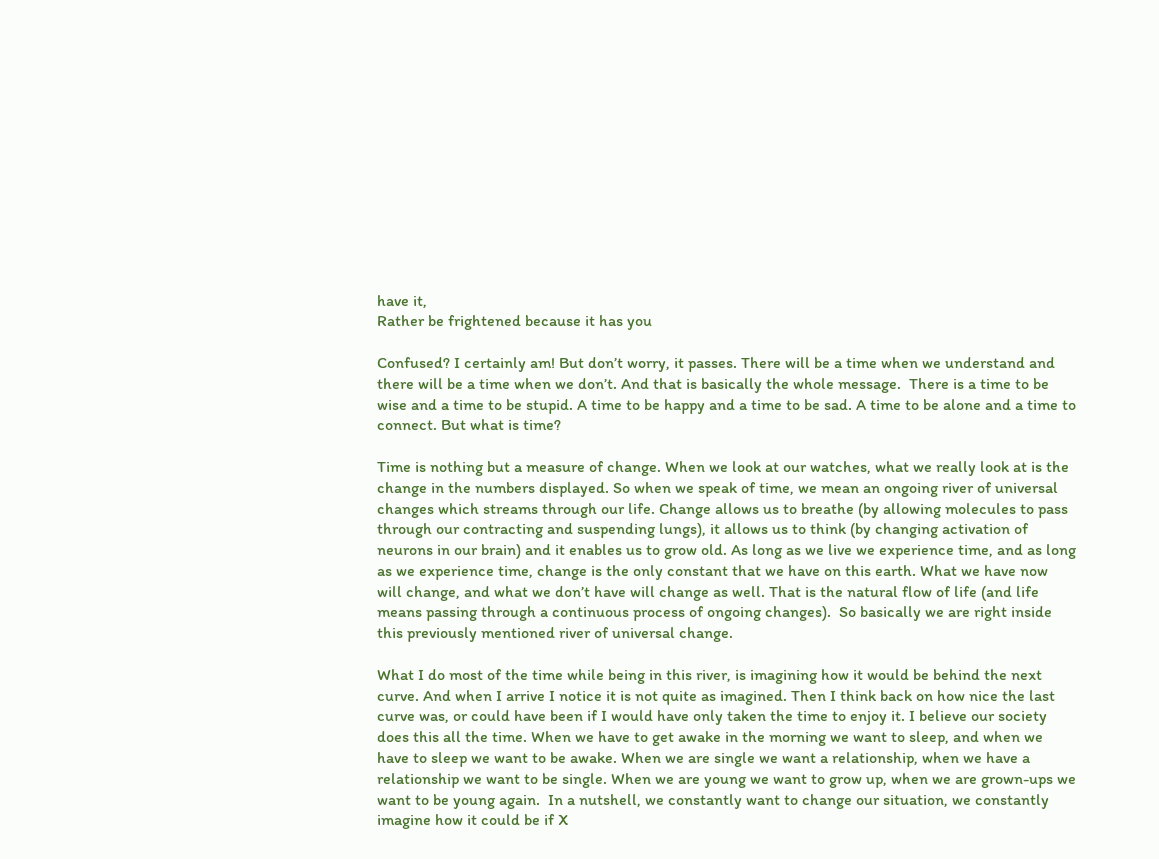have it,
Rather be frightened because it has you

Confused? I certainly am! But don’t worry, it passes. There will be a time when we understand and there will be a time when we don’t. And that is basically the whole message.  There is a time to be wise and a time to be stupid. A time to be happy and a time to be sad. A time to be alone and a time to connect. But what is time?

Time is nothing but a measure of change. When we look at our watches, what we really look at is the change in the numbers displayed. So when we speak of time, we mean an ongoing river of universal changes which streams through our life. Change allows us to breathe (by allowing molecules to pass through our contracting and suspending lungs), it allows us to think (by changing activation of neurons in our brain) and it enables us to grow old. As long as we live we experience time, and as long as we experience time, change is the only constant that we have on this earth. What we have now will change, and what we don’t have will change as well. That is the natural flow of life (and life means passing through a continuous process of ongoing changes).  So basically we are right inside this previously mentioned river of universal change.

What I do most of the time while being in this river, is imagining how it would be behind the next curve. And when I arrive I notice it is not quite as imagined. Then I think back on how nice the last curve was, or could have been if I would have only taken the time to enjoy it. I believe our society does this all the time. When we have to get awake in the morning we want to sleep, and when we have to sleep we want to be awake. When we are single we want a relationship, when we have a relationship we want to be single. When we are young we want to grow up, when we are grown-ups we want to be young again.  In a nutshell, we constantly want to change our situation, we constantly imagine how it could be if X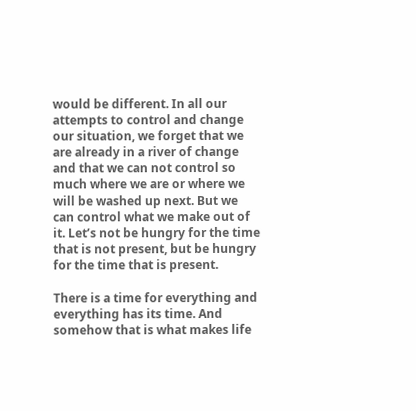would be different. In all our attempts to control and change our situation, we forget that we are already in a river of change and that we can not control so much where we are or where we will be washed up next. But we can control what we make out of it. Let’s not be hungry for the time that is not present, but be hungry for the time that is present.

There is a time for everything and everything has its time. And somehow that is what makes life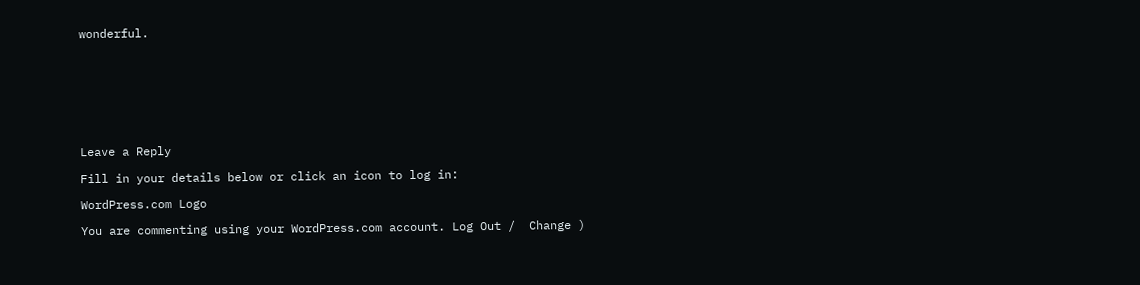wonderful.








Leave a Reply

Fill in your details below or click an icon to log in:

WordPress.com Logo

You are commenting using your WordPress.com account. Log Out /  Change )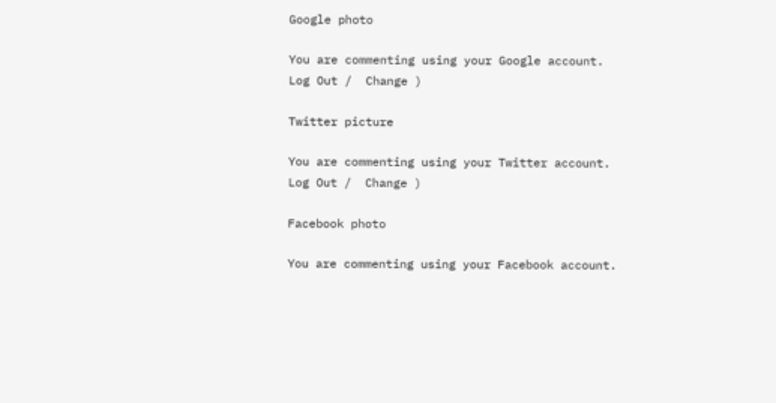Google photo

You are commenting using your Google account. Log Out /  Change )

Twitter picture

You are commenting using your Twitter account. Log Out /  Change )

Facebook photo

You are commenting using your Facebook account.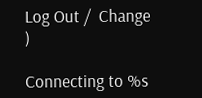Log Out /  Change )

Connecting to %s